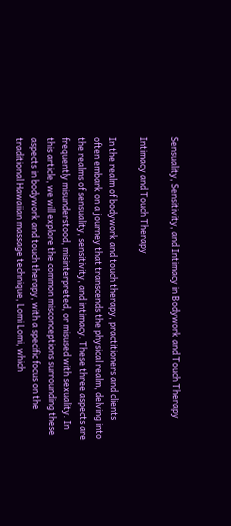Sensuality, Sensitivity, and Intimacy in Bodywork and Touch Therapy

Intimacy and Touch Therapy

In the realm of bodywork and touch therapy, practitioners and clients often embark on a journey that transcends the physical realm, delving into the realms of sensuality, sensitivity, and intimacy. These three aspects are frequently misunderstood, misinterpreted, or misused with sexuality. In this article, we will explore the common misconceptions surrounding these aspects in bodywork and touch therapy, with a specific focus on the traditional Hawaiian massage technique, Lomi Lomi, which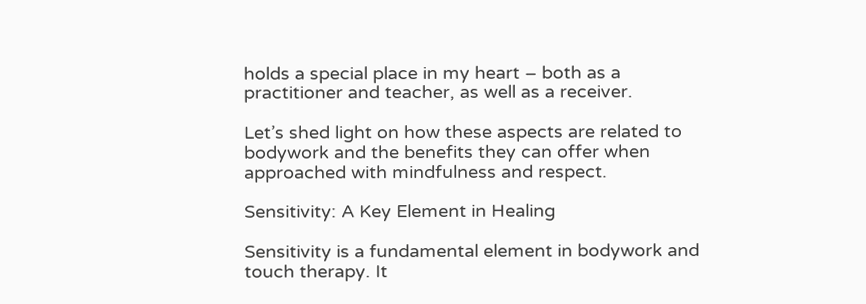holds a special place in my heart – both as a practitioner and teacher, as well as a receiver.

Let’s shed light on how these aspects are related to bodywork and the benefits they can offer when approached with mindfulness and respect.

Sensitivity: A Key Element in Healing

Sensitivity is a fundamental element in bodywork and touch therapy. It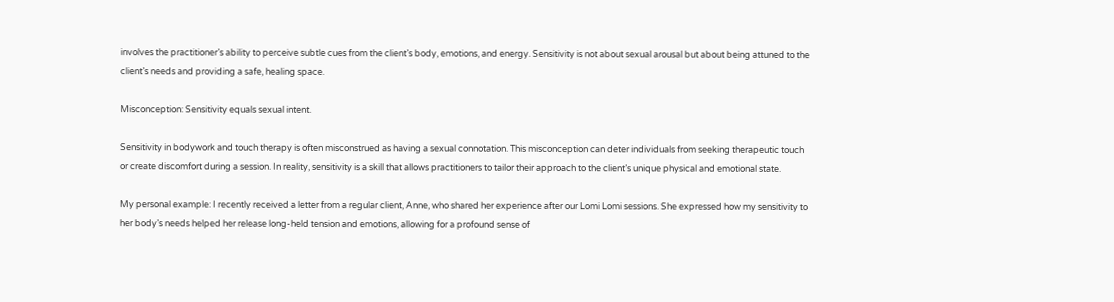involves the practitioner’s ability to perceive subtle cues from the client’s body, emotions, and energy. Sensitivity is not about sexual arousal but about being attuned to the client’s needs and providing a safe, healing space.

Misconception: Sensitivity equals sexual intent.

Sensitivity in bodywork and touch therapy is often misconstrued as having a sexual connotation. This misconception can deter individuals from seeking therapeutic touch or create discomfort during a session. In reality, sensitivity is a skill that allows practitioners to tailor their approach to the client’s unique physical and emotional state.

My personal example: I recently received a letter from a regular client, Anne, who shared her experience after our Lomi Lomi sessions. She expressed how my sensitivity to her body’s needs helped her release long-held tension and emotions, allowing for a profound sense of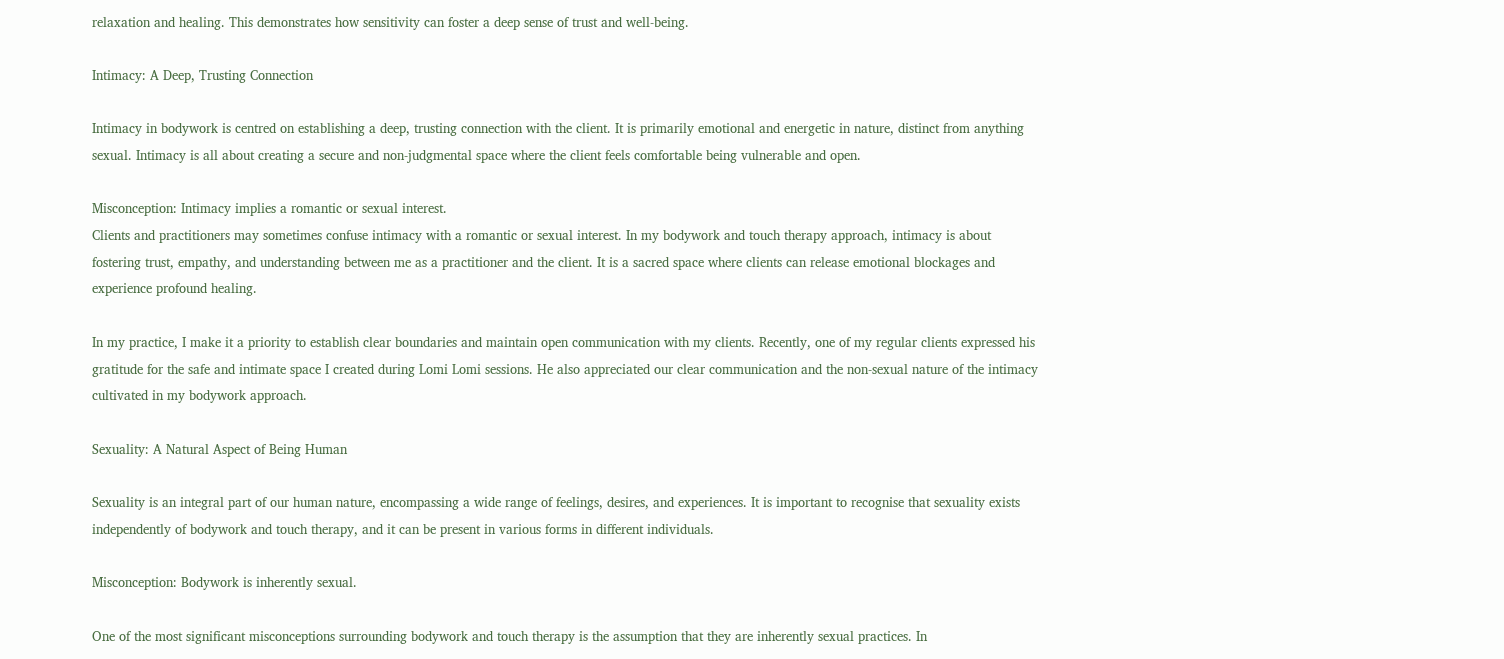relaxation and healing. This demonstrates how sensitivity can foster a deep sense of trust and well-being.

Intimacy: A Deep, Trusting Connection

Intimacy in bodywork is centred on establishing a deep, trusting connection with the client. It is primarily emotional and energetic in nature, distinct from anything sexual. Intimacy is all about creating a secure and non-judgmental space where the client feels comfortable being vulnerable and open.

Misconception: Intimacy implies a romantic or sexual interest.
Clients and practitioners may sometimes confuse intimacy with a romantic or sexual interest. In my bodywork and touch therapy approach, intimacy is about fostering trust, empathy, and understanding between me as a practitioner and the client. It is a sacred space where clients can release emotional blockages and experience profound healing.

In my practice, I make it a priority to establish clear boundaries and maintain open communication with my clients. Recently, one of my regular clients expressed his gratitude for the safe and intimate space I created during Lomi Lomi sessions. He also appreciated our clear communication and the non-sexual nature of the intimacy cultivated in my bodywork approach.

Sexuality: A Natural Aspect of Being Human

Sexuality is an integral part of our human nature, encompassing a wide range of feelings, desires, and experiences. It is important to recognise that sexuality exists independently of bodywork and touch therapy, and it can be present in various forms in different individuals.

Misconception: Bodywork is inherently sexual.

One of the most significant misconceptions surrounding bodywork and touch therapy is the assumption that they are inherently sexual practices. In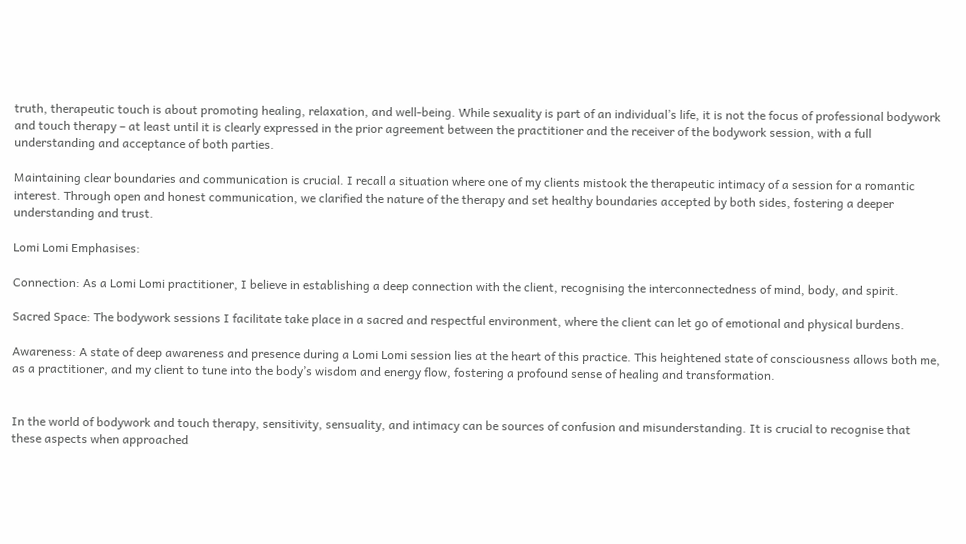truth, therapeutic touch is about promoting healing, relaxation, and well-being. While sexuality is part of an individual’s life, it is not the focus of professional bodywork and touch therapy – at least until it is clearly expressed in the prior agreement between the practitioner and the receiver of the bodywork session, with a full understanding and acceptance of both parties.

Maintaining clear boundaries and communication is crucial. I recall a situation where one of my clients mistook the therapeutic intimacy of a session for a romantic interest. Through open and honest communication, we clarified the nature of the therapy and set healthy boundaries accepted by both sides, fostering a deeper understanding and trust.

Lomi Lomi Emphasises:

Connection: As a Lomi Lomi practitioner, I believe in establishing a deep connection with the client, recognising the interconnectedness of mind, body, and spirit.

Sacred Space: The bodywork sessions I facilitate take place in a sacred and respectful environment, where the client can let go of emotional and physical burdens.

Awareness: A state of deep awareness and presence during a Lomi Lomi session lies at the heart of this practice. This heightened state of consciousness allows both me, as a practitioner, and my client to tune into the body’s wisdom and energy flow, fostering a profound sense of healing and transformation.


In the world of bodywork and touch therapy, sensitivity, sensuality, and intimacy can be sources of confusion and misunderstanding. It is crucial to recognise that these aspects when approached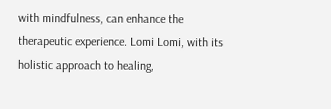with mindfulness, can enhance the therapeutic experience. Lomi Lomi, with its holistic approach to healing,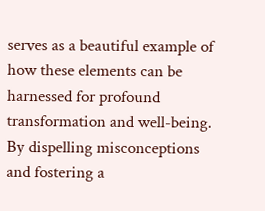serves as a beautiful example of how these elements can be harnessed for profound transformation and well-being. By dispelling misconceptions and fostering a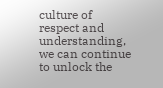culture of respect and understanding, we can continue to unlock the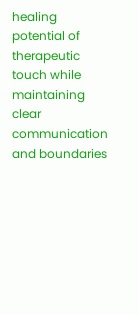healing potential of therapeutic touch while maintaining clear communication and boundaries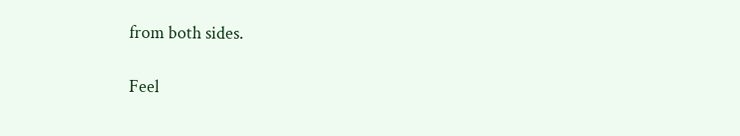from both sides.

Feel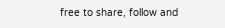free to share, follow and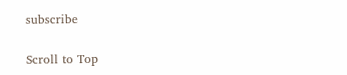subscribe

Scroll to Top